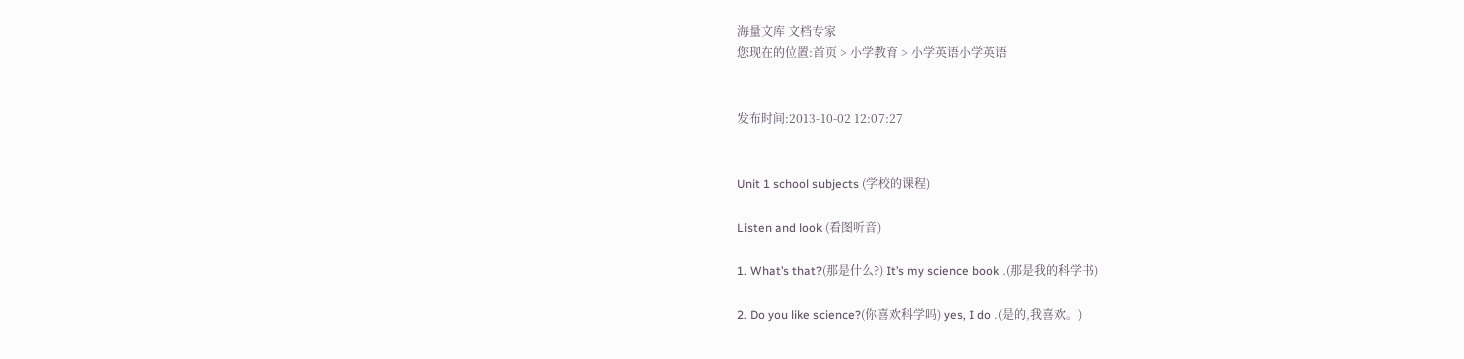海量文库 文档专家
您现在的位置:首页 > 小学教育 > 小学英语小学英语


发布时间:2013-10-02 12:07:27


Unit 1 school subjects (学校的课程)

Listen and look (看图听音)

1. What’s that?(那是什么?) It’s my science book .(那是我的科学书)

2. Do you like science?(你喜欢科学吗) yes, I do .(是的,我喜欢。)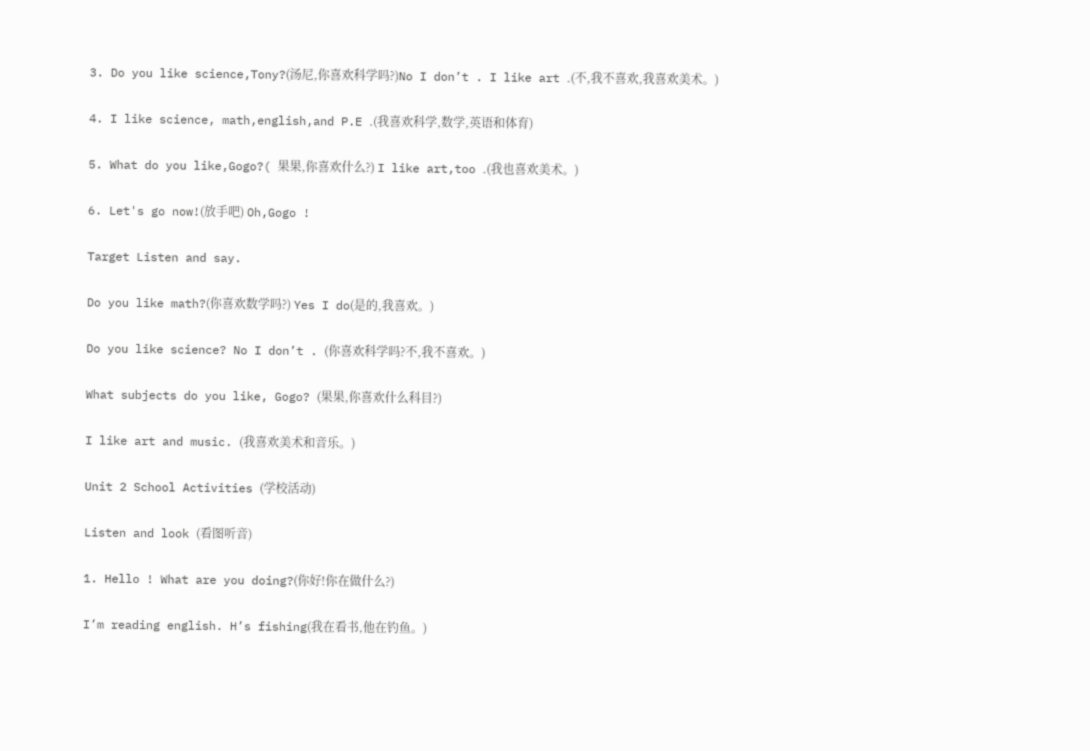3. Do you like science,Tony?(汤尼,你喜欢科学吗?)No I don’t . I like art .(不,我不喜欢,我喜欢美术。)

4. I like science, math,english,and P.E .(我喜欢科学,数学,英语和体育)

5. What do you like,Gogo?( 果果,你喜欢什么?) I like art,too .(我也喜欢美术。)

6. Let's go now!(放手吧) Oh,Gogo !

Target Listen and say.

Do you like math?(你喜欢数学吗?) Yes I do(是的,我喜欢。)

Do you like science? No I don’t . (你喜欢科学吗?不,我不喜欢。)

What subjects do you like, Gogo? (果果,你喜欢什么科目?)

I like art and music. (我喜欢美术和音乐。)

Unit 2 School Activities (学校活动)

Listen and look (看图听音)

1. Hello ! What are you doing?(你好!你在做什么?)

I’m reading english. H’s fishing(我在看书,他在钓鱼。)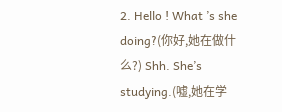2. Hello ! What ’s she doing?(你好,她在做什么?) Shh. She’s studying.(嘘,她在学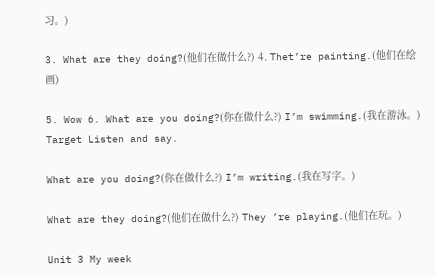习。)

3. What are they doing?(他们在做什么?) 4. Thet’re painting.(他们在绘画)

5. Wow 6. What are you doing?(你在做什么?) I’m swimming.(我在游泳。) Target Listen and say.

What are you doing?(你在做什么?) I’m writing.(我在写字。)

What are they doing?(他们在做什么?) They ’re playing.(他们在玩。)

Unit 3 My week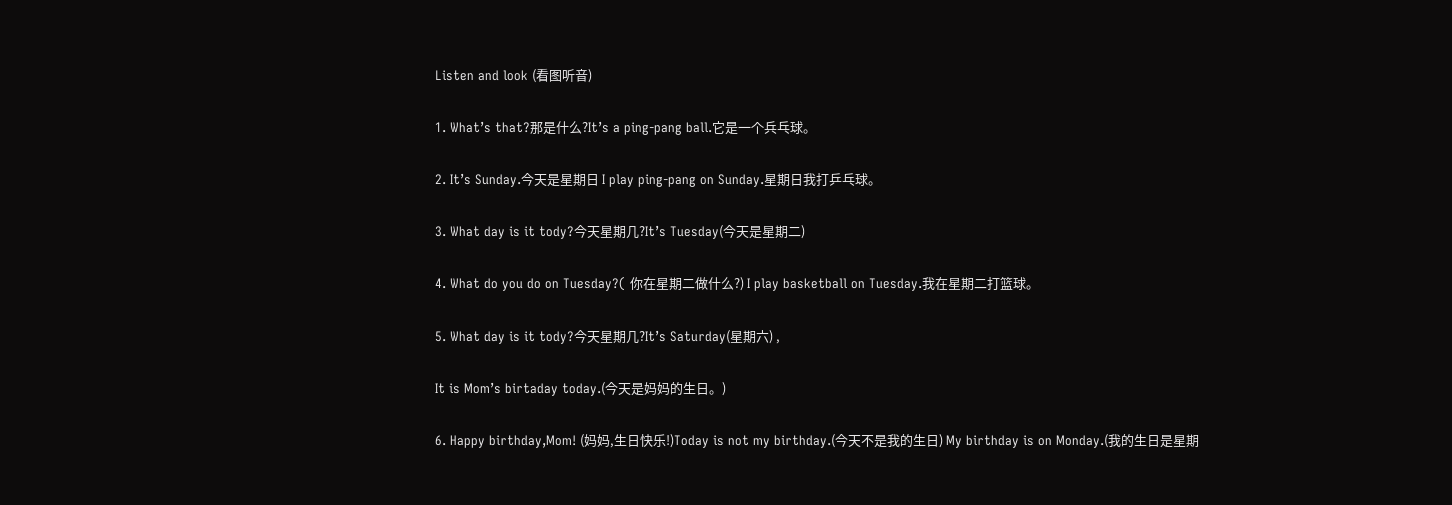Listen and look (看图听音)

1. What’s that?那是什么?It’s a ping-pang ball.它是一个兵乓球。

2. It’s Sunday.今天是星期日 I play ping-pang on Sunday.星期日我打乒乓球。

3. What day is it tody?今天星期几?It’s Tuesday(今天是星期二)

4. What do you do on Tuesday?( 你在星期二做什么?) I play basketball on Tuesday.我在星期二打篮球。

5. What day is it tody?今天星期几?It’s Saturday(星期六) ,

It is Mom’s birtaday today.(今天是妈妈的生日。)

6. Happy birthday,Mom! (妈妈,生日快乐!)Today is not my birthday.(今天不是我的生日) My birthday is on Monday.(我的生日是星期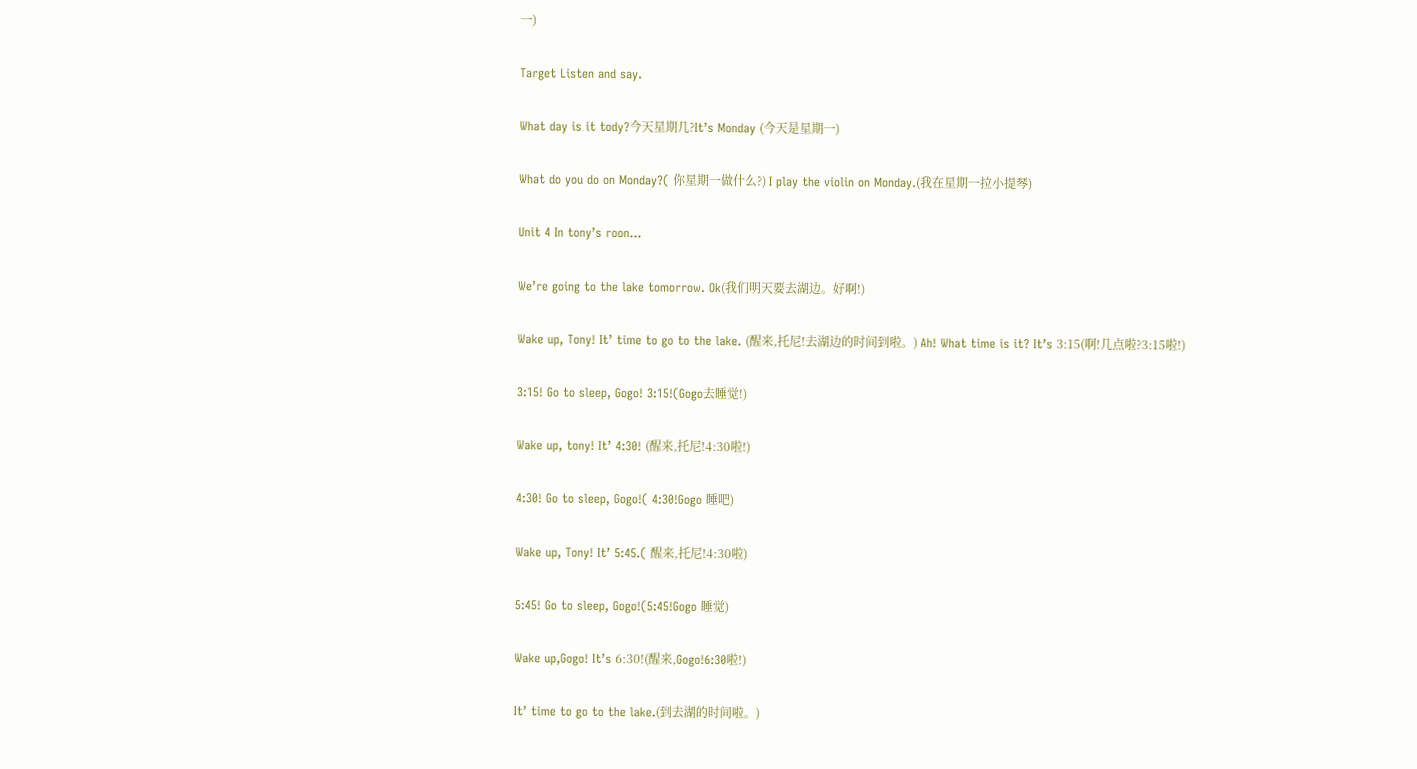一)

Target Listen and say.

What day is it tody?今天星期几?It’s Monday (今天是星期一)

What do you do on Monday?( 你星期一做什么?) I play the violin on Monday.(我在星期一拉小提琴)

Unit 4 In tony’s roon…

We’re going to the lake tomorrow. Ok(我们明天要去湖边。好啊!)

Wake up, Tony! It’ time to go to the lake. (醒来,托尼!去湖边的时间到啦。) Ah! What time is it? It’s 3:15(啊!几点啦?3:15啦!)

3:15! Go to sleep, Gogo! 3:15!(Gogo去睡觉!)

Wake up, tony! It’ 4:30! (醒来,托尼!4:30啦!)

4:30! Go to sleep, Gogo!( 4:30!Gogo 睡吧)

Wake up, Tony! It’ 5:45.( 醒来,托尼!4:30啦)

5:45! Go to sleep, Gogo!(5:45!Gogo 睡觉)

Wake up,Gogo! It’s 6:30!(醒来,Gogo!6:30啦!)

It’ time to go to the lake.(到去湖的时间啦。)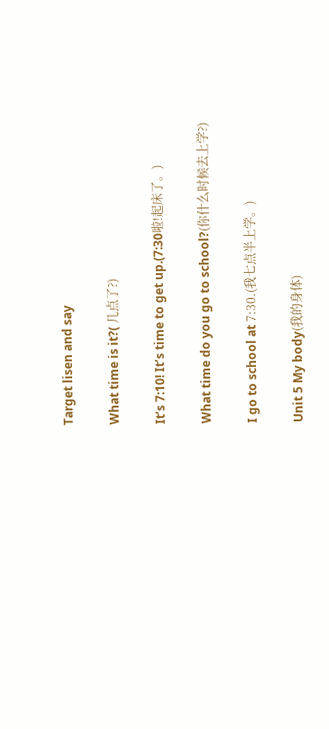Target lisen and say

What time is it?( 几点了?)

It’s 7:10! It’s time to get up.(7:30啦!起床了。)

What time do you go to school?(你什么时候去上学?)

I go to school at 7:30.(我七点半上学。)

Unit 5 My body(我的身体)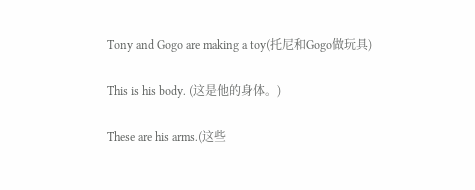Tony and Gogo are making a toy(托尼和Gogo做玩具)

This is his body. (这是他的身体。)

These are his arms.(这些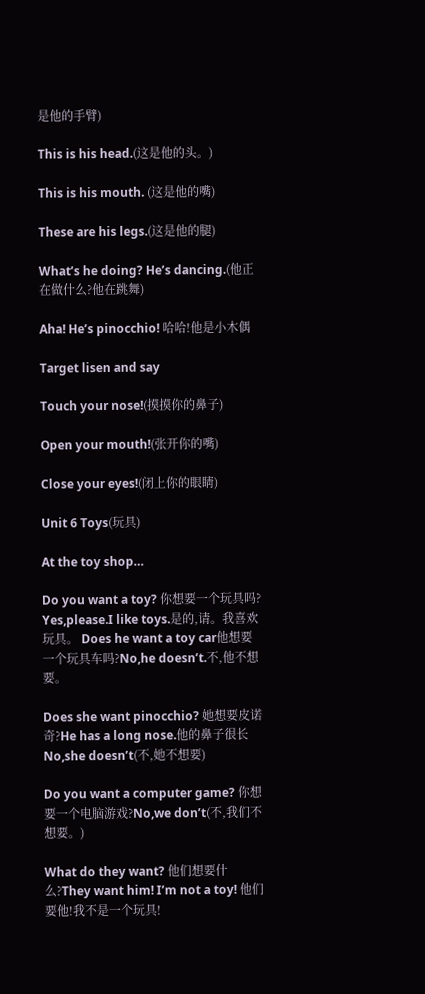是他的手臂)

This is his head.(这是他的头。)

This is his mouth. (这是他的嘴)

These are his legs.(这是他的腿)

What’s he doing? He’s dancing.(他正在做什么?他在跳舞)

Aha! He’s pinocchio! 哈哈!他是小木偶

Target lisen and say

Touch your nose!(摸摸你的鼻子)

Open your mouth!(张开你的嘴)

Close your eyes!(闭上你的眼睛)

Unit 6 Toys(玩具)

At the toy shop…

Do you want a toy? 你想要一个玩具吗? Yes,please.I like toys.是的,请。我喜欢玩具。 Does he want a toy car他想要一个玩具车吗?No,he doesn’t.不,他不想要。

Does she want pinocchio? 她想要皮诺奇?He has a long nose.他的鼻子很长No,she doesn’t(不,她不想要)

Do you want a computer game? 你想要一个电脑游戏?No,we don’t(不,我们不想要。)

What do they want? 他们想要什么?They want him! I’m not a toy! 他们要他!我不是一个玩具!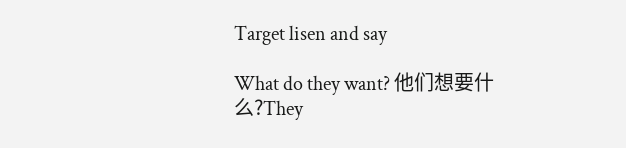Target lisen and say

What do they want? 他们想要什么?They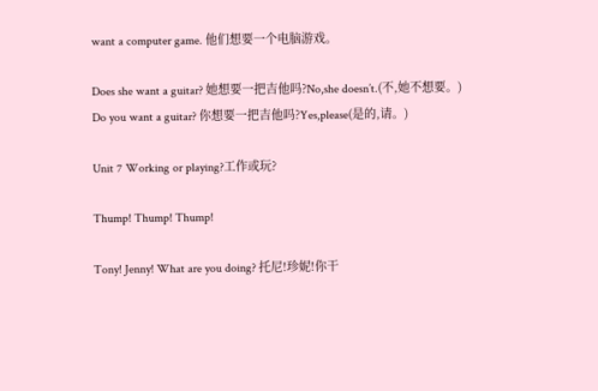want a computer game. 他们想要一个电脑游戏。

Does she want a guitar? 她想要一把吉他吗?No,she doesn’t.(不,她不想要。) Do you want a guitar? 你想要一把吉他吗?Yes,please(是的,请。)

Unit 7 Working or playing?工作或玩?

Thump! Thump! Thump!

Tony! Jenny! What are you doing? 托尼!珍妮!你干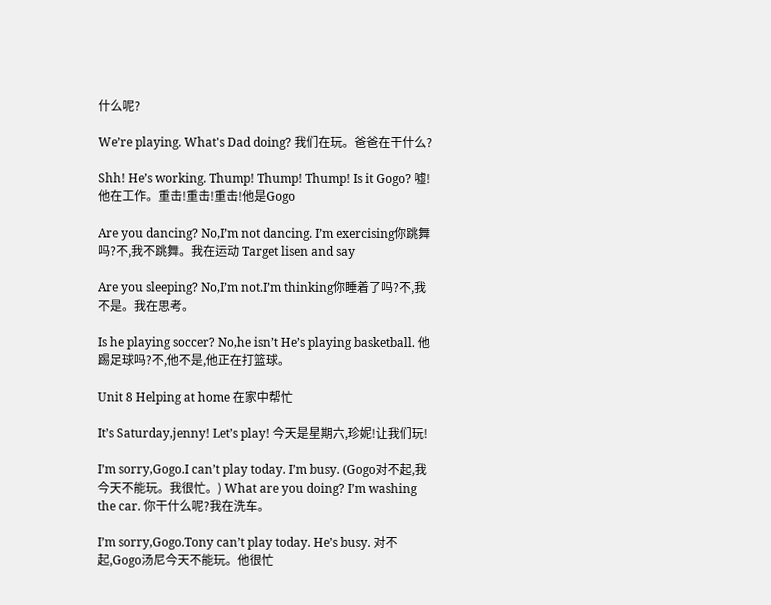什么呢?

We’re playing. What's Dad doing? 我们在玩。爸爸在干什么?

Shh! He’s working. Thump! Thump! Thump! Is it Gogo? 嘘!他在工作。重击!重击!重击!他是Gogo

Are you dancing? No,I’m not dancing. I’m exercising你跳舞吗?不,我不跳舞。我在运动 Target lisen and say

Are you sleeping? No,I’m not.I’m thinking你睡着了吗?不,我不是。我在思考。

Is he playing soccer? No,he isn’t He’s playing basketball. 他踢足球吗?不,他不是,他正在打篮球。

Unit 8 Helping at home 在家中帮忙

It’s Saturday,jenny! Let’s play! 今天是星期六,珍妮!让我们玩!

I’m sorry,Gogo.I can’t play today. I’m busy. (Gogo对不起,我今天不能玩。我很忙。) What are you doing? I’m washing the car. 你干什么呢?我在洗车。

I’m sorry,Gogo.Tony can’t play today. He’s busy. 对不起,Gogo汤尼今天不能玩。他很忙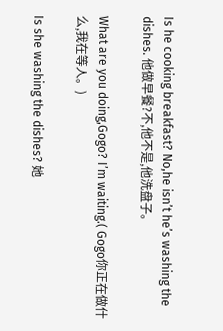Is he cooking breakfast? No,he isn’t he’s washing the dishes. 他做早餐?不,他不是,他洗盘子。

What are you doing,Gogo? I’m waiting.( Gogo你正在做什么,我在等人。)

Is she washing the dishes? 她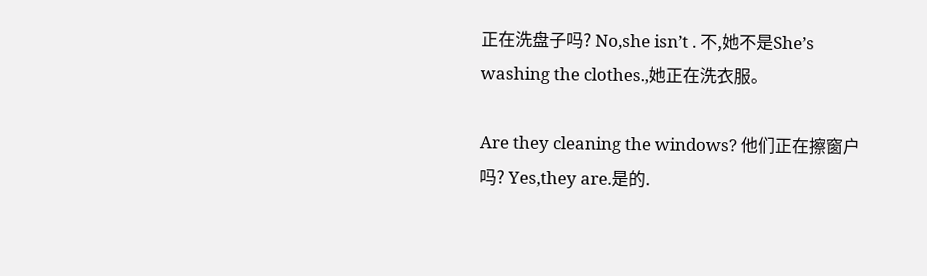正在洗盘子吗? No,she isn’t . 不,她不是She’s washing the clothes.,她正在洗衣服。

Are they cleaning the windows? 他们正在擦窗户吗? Yes,they are.是的.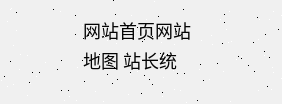网站首页网站地图 站长统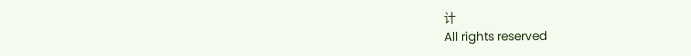计
All rights reserved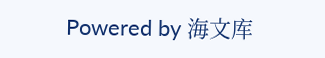Powered by 海文库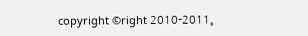copyright ©right 2010-2011。